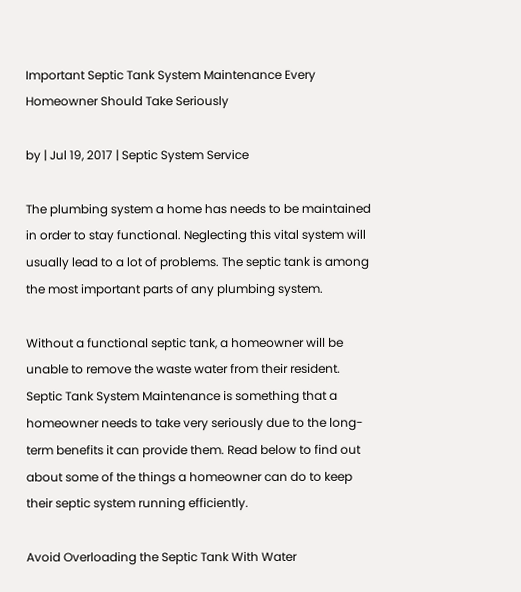Important Septic Tank System Maintenance Every Homeowner Should Take Seriously

by | Jul 19, 2017 | Septic System Service

The plumbing system a home has needs to be maintained in order to stay functional. Neglecting this vital system will usually lead to a lot of problems. The septic tank is among the most important parts of any plumbing system.

Without a functional septic tank, a homeowner will be unable to remove the waste water from their resident. Septic Tank System Maintenance is something that a homeowner needs to take very seriously due to the long-term benefits it can provide them. Read below to find out about some of the things a homeowner can do to keep their septic system running efficiently.

Avoid Overloading the Septic Tank With Water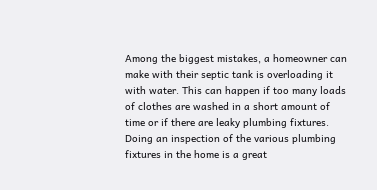Among the biggest mistakes, a homeowner can make with their septic tank is overloading it with water. This can happen if too many loads of clothes are washed in a short amount of time or if there are leaky plumbing fixtures. Doing an inspection of the various plumbing fixtures in the home is a great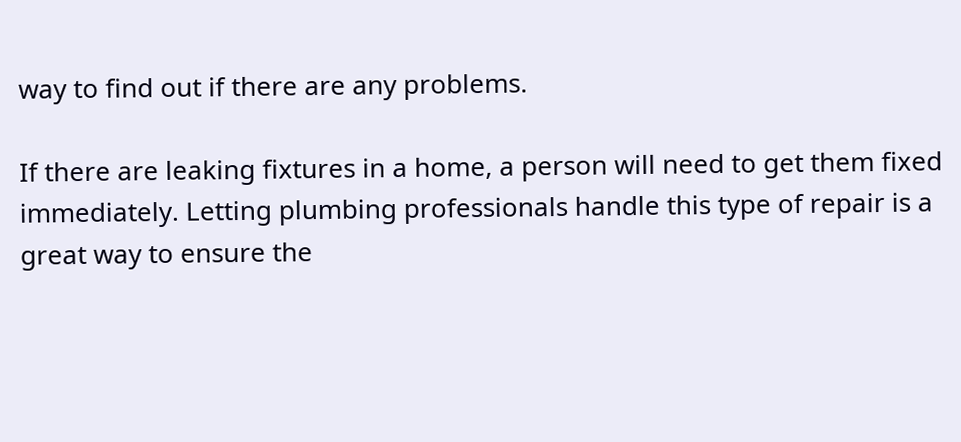way to find out if there are any problems.

If there are leaking fixtures in a home, a person will need to get them fixed immediately. Letting plumbing professionals handle this type of repair is a great way to ensure the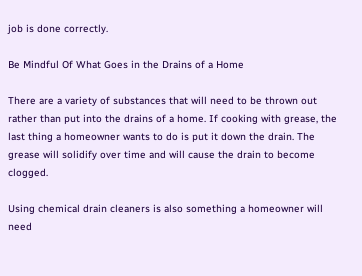job is done correctly.

Be Mindful Of What Goes in the Drains of a Home

There are a variety of substances that will need to be thrown out rather than put into the drains of a home. If cooking with grease, the last thing a homeowner wants to do is put it down the drain. The grease will solidify over time and will cause the drain to become clogged.

Using chemical drain cleaners is also something a homeowner will need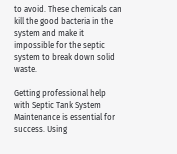to avoid. These chemicals can kill the good bacteria in the system and make it impossible for the septic system to break down solid waste.

Getting professional help with Septic Tank System Maintenance is essential for success. Using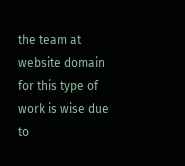the team at website domain for this type of work is wise due to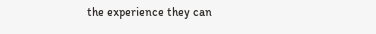the experience they can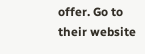offer. Go to their website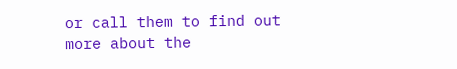or call them to find out more about the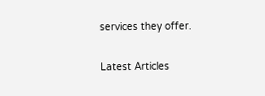services they offer.

Latest Articles